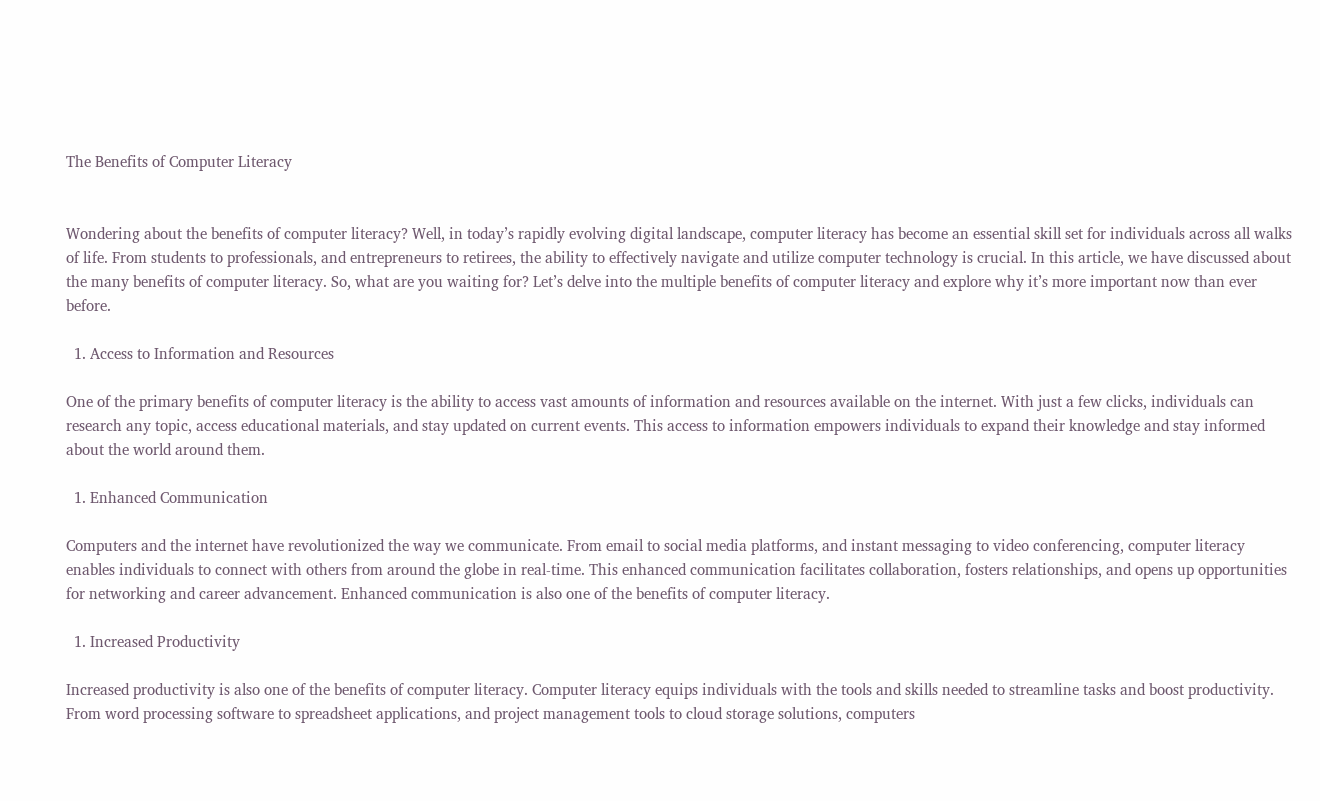The Benefits of Computer Literacy


Wondering about the benefits of computer literacy? Well, in today’s rapidly evolving digital landscape, computer literacy has become an essential skill set for individuals across all walks of life. From students to professionals, and entrepreneurs to retirees, the ability to effectively navigate and utilize computer technology is crucial. In this article, we have discussed about the many benefits of computer literacy. So, what are you waiting for? Let’s delve into the multiple benefits of computer literacy and explore why it’s more important now than ever before.

  1. Access to Information and Resources

One of the primary benefits of computer literacy is the ability to access vast amounts of information and resources available on the internet. With just a few clicks, individuals can research any topic, access educational materials, and stay updated on current events. This access to information empowers individuals to expand their knowledge and stay informed about the world around them.

  1. Enhanced Communication

Computers and the internet have revolutionized the way we communicate. From email to social media platforms, and instant messaging to video conferencing, computer literacy enables individuals to connect with others from around the globe in real-time. This enhanced communication facilitates collaboration, fosters relationships, and opens up opportunities for networking and career advancement. Enhanced communication is also one of the benefits of computer literacy.

  1. Increased Productivity

Increased productivity is also one of the benefits of computer literacy. Computer literacy equips individuals with the tools and skills needed to streamline tasks and boost productivity. From word processing software to spreadsheet applications, and project management tools to cloud storage solutions, computers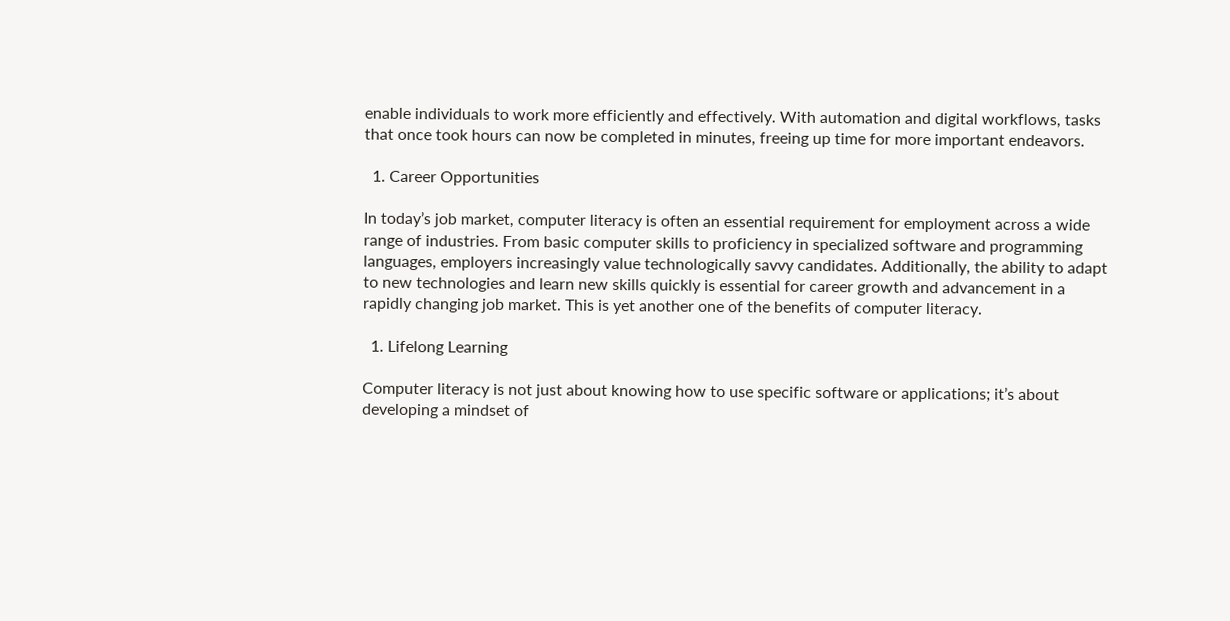enable individuals to work more efficiently and effectively. With automation and digital workflows, tasks that once took hours can now be completed in minutes, freeing up time for more important endeavors.

  1. Career Opportunities

In today’s job market, computer literacy is often an essential requirement for employment across a wide range of industries. From basic computer skills to proficiency in specialized software and programming languages, employers increasingly value technologically savvy candidates. Additionally, the ability to adapt to new technologies and learn new skills quickly is essential for career growth and advancement in a rapidly changing job market. This is yet another one of the benefits of computer literacy.

  1. Lifelong Learning

Computer literacy is not just about knowing how to use specific software or applications; it’s about developing a mindset of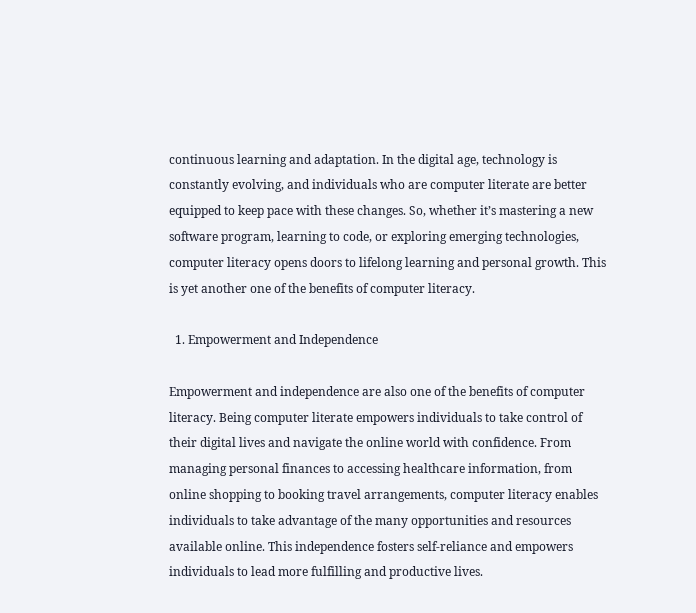continuous learning and adaptation. In the digital age, technology is constantly evolving, and individuals who are computer literate are better equipped to keep pace with these changes. So, whether it’s mastering a new software program, learning to code, or exploring emerging technologies, computer literacy opens doors to lifelong learning and personal growth. This is yet another one of the benefits of computer literacy.

  1. Empowerment and Independence

Empowerment and independence are also one of the benefits of computer literacy. Being computer literate empowers individuals to take control of their digital lives and navigate the online world with confidence. From managing personal finances to accessing healthcare information, from online shopping to booking travel arrangements, computer literacy enables individuals to take advantage of the many opportunities and resources available online. This independence fosters self-reliance and empowers individuals to lead more fulfilling and productive lives.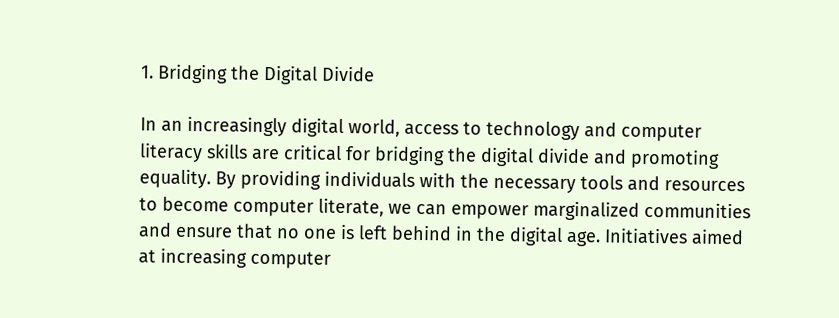1. Bridging the Digital Divide

In an increasingly digital world, access to technology and computer literacy skills are critical for bridging the digital divide and promoting equality. By providing individuals with the necessary tools and resources to become computer literate, we can empower marginalized communities and ensure that no one is left behind in the digital age. Initiatives aimed at increasing computer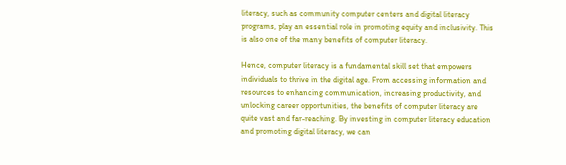literacy, such as community computer centers and digital literacy programs, play an essential role in promoting equity and inclusivity. This is also one of the many benefits of computer literacy.

Hence, computer literacy is a fundamental skill set that empowers individuals to thrive in the digital age. From accessing information and resources to enhancing communication, increasing productivity, and unlocking career opportunities, the benefits of computer literacy are quite vast and far-reaching. By investing in computer literacy education and promoting digital literacy, we can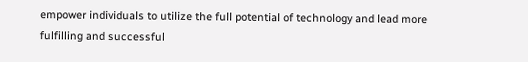empower individuals to utilize the full potential of technology and lead more fulfilling and successful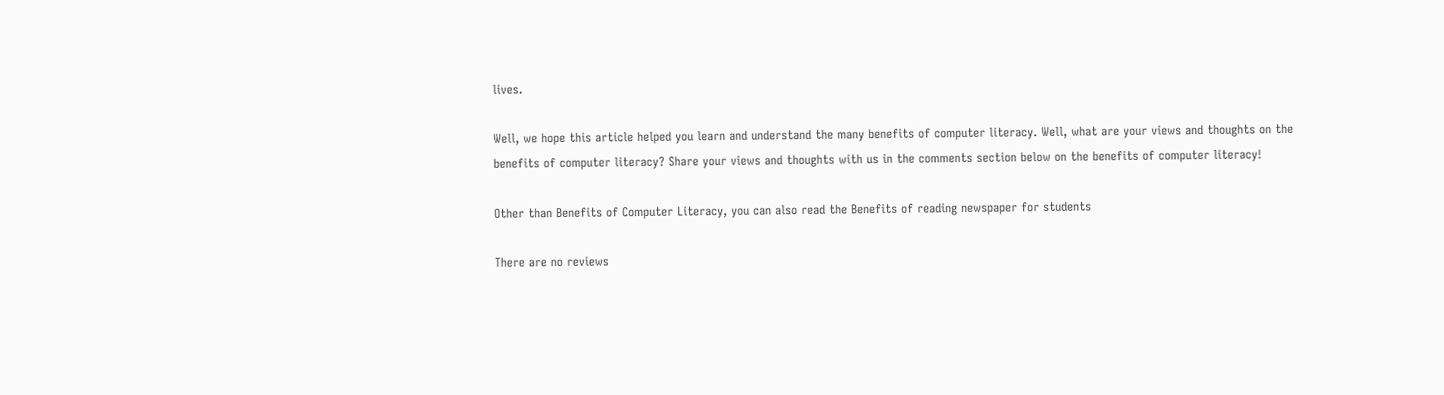lives.

Well, we hope this article helped you learn and understand the many benefits of computer literacy. Well, what are your views and thoughts on the benefits of computer literacy? Share your views and thoughts with us in the comments section below on the benefits of computer literacy!

Other than Benefits of Computer Literacy, you can also read the Benefits of reading newspaper for students

There are no reviews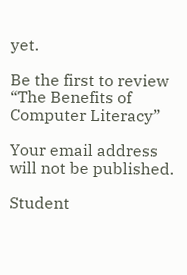yet.

Be the first to review “The Benefits of Computer Literacy”

Your email address will not be published.

Student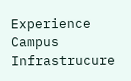Experience
Campus Infrastrucure